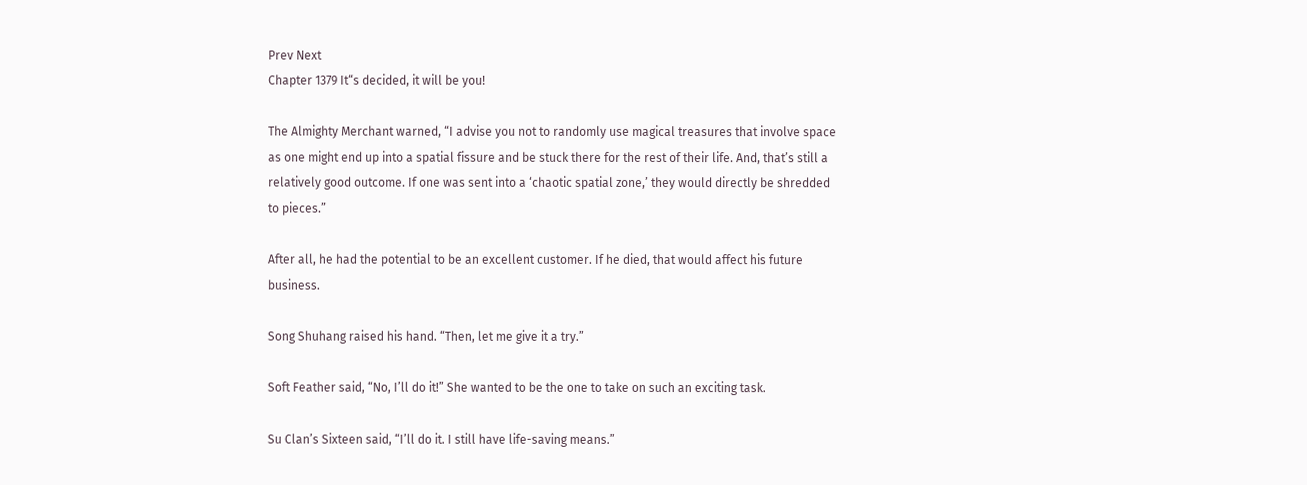Prev Next
Chapter 1379 It“s decided, it will be you!

The Almighty Merchant warned, “I advise you not to randomly use magical treasures that involve space as one might end up into a spatial fissure and be stuck there for the rest of their life. And, that’s still a relatively good outcome. If one was sent into a ‘chaotic spatial zone,’ they would directly be shredded to pieces.”

After all, he had the potential to be an excellent customer. If he died, that would affect his future business.

Song Shuhang raised his hand. “Then, let me give it a try.”

Soft Feather said, “No, I’ll do it!” She wanted to be the one to take on such an exciting task.

Su Clan’s Sixteen said, “I’ll do it. I still have life-saving means.”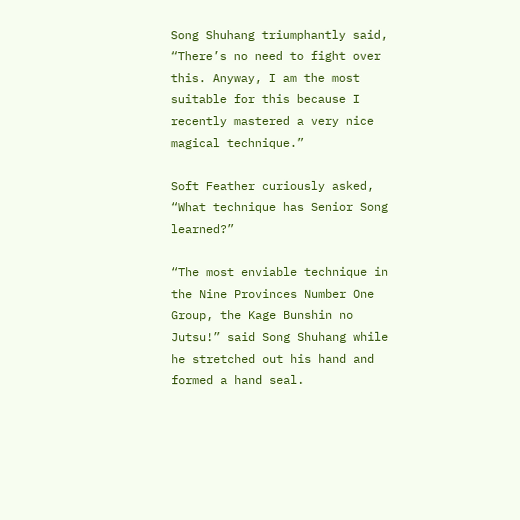Song Shuhang triumphantly said, “There’s no need to fight over this. Anyway, I am the most suitable for this because I recently mastered a very nice magical technique.”

Soft Feather curiously asked, “What technique has Senior Song learned?”

“The most enviable technique in the Nine Provinces Number One Group, the Kage Bunshin no Jutsu!” said Song Shuhang while he stretched out his hand and formed a hand seal.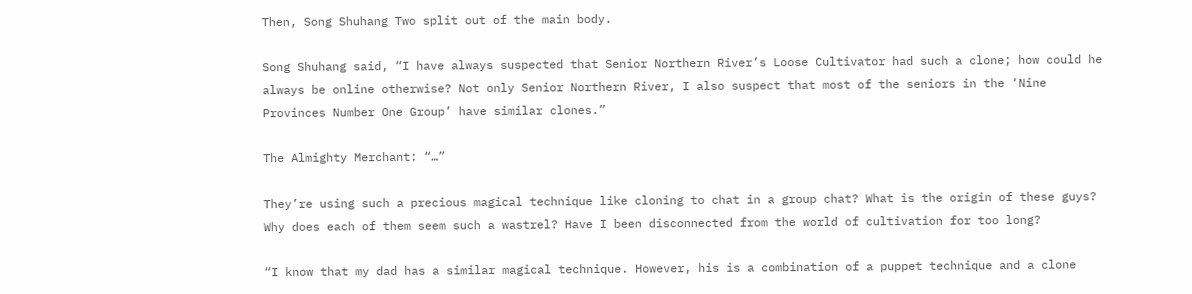Then, Song Shuhang Two split out of the main body.

Song Shuhang said, “I have always suspected that Senior Northern River’s Loose Cultivator had such a clone; how could he always be online otherwise? Not only Senior Northern River, I also suspect that most of the seniors in the ‘Nine Provinces Number One Group’ have similar clones.”

The Almighty Merchant: “…”

They’re using such a precious magical technique like cloning to chat in a group chat? What is the origin of these guys? Why does each of them seem such a wastrel? Have I been disconnected from the world of cultivation for too long?

“I know that my dad has a similar magical technique. However, his is a combination of a puppet technique and a clone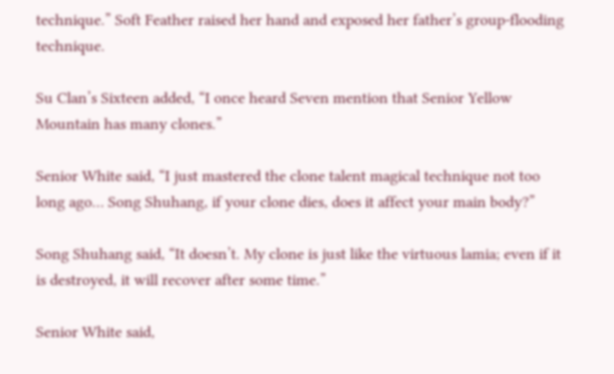technique.” Soft Feather raised her hand and exposed her father’s group-flooding technique.

Su Clan’s Sixteen added, “I once heard Seven mention that Senior Yellow Mountain has many clones.”

Senior White said, “I just mastered the clone talent magical technique not too long ago… Song Shuhang, if your clone dies, does it affect your main body?”

Song Shuhang said, “It doesn’t. My clone is just like the virtuous lamia; even if it is destroyed, it will recover after some time.”

Senior White said,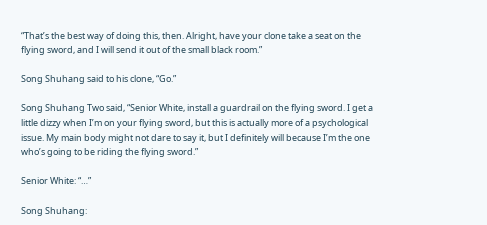“That’s the best way of doing this, then. Alright, have your clone take a seat on the flying sword, and I will send it out of the small black room.”

Song Shuhang said to his clone, “Go.”

Song Shuhang Two said, “Senior White, install a guardrail on the flying sword. I get a little dizzy when I’m on your flying sword, but this is actually more of a psychological issue. My main body might not dare to say it, but I definitely will because I’m the one who’s going to be riding the flying sword.”

Senior White: “…”

Song Shuhang: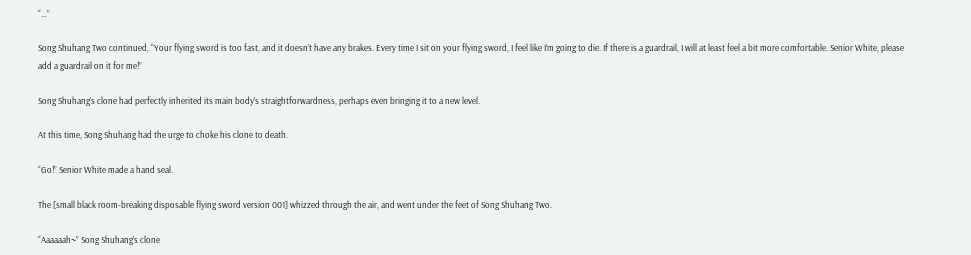“…”

Song Shuhang Two continued, “Your flying sword is too fast, and it doesn’t have any brakes. Every time I sit on your flying sword, I feel like I’m going to die. If there is a guardrail, I will at least feel a bit more comfortable. Senior White, please add a guardrail on it for me!”

Song Shuhang’s clone had perfectly inherited its main body’s straightforwardness, perhaps even bringing it to a new level.

At this time, Song Shuhang had the urge to choke his clone to death.

“Go!” Senior White made a hand seal.

The [small black room-breaking disposable flying sword version 001] whizzed through the air, and went under the feet of Song Shuhang Two.

“Aaaaaah~” Song Shuhang’s clone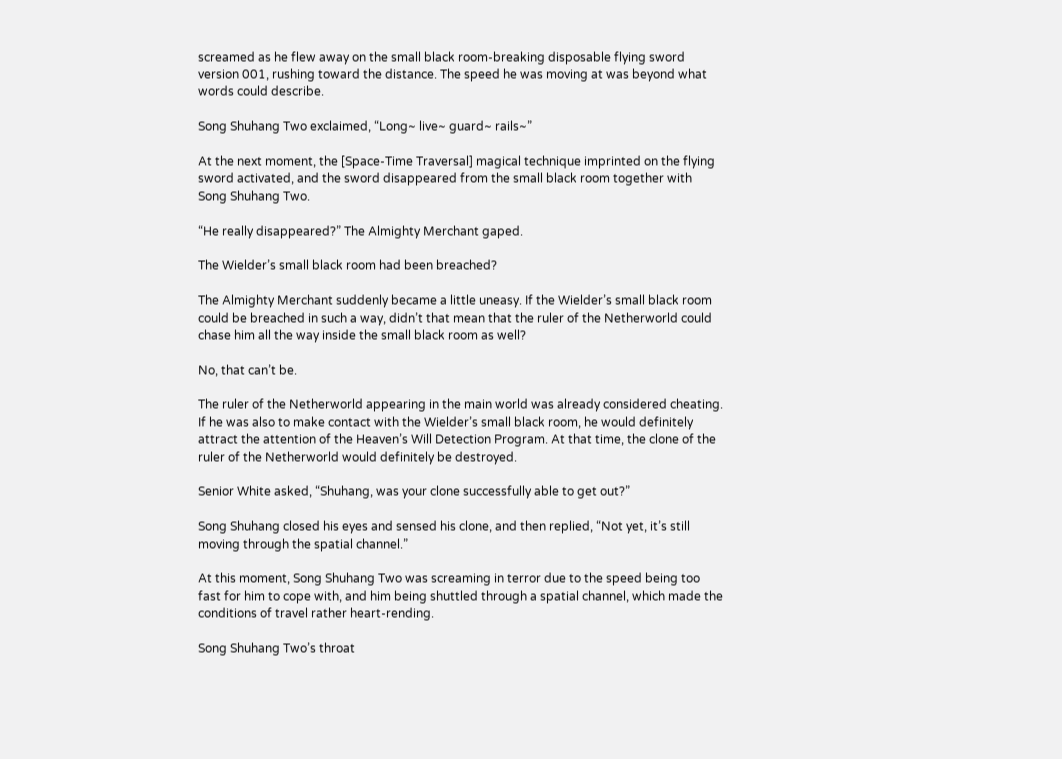screamed as he flew away on the small black room-breaking disposable flying sword version 001, rushing toward the distance. The speed he was moving at was beyond what words could describe.

Song Shuhang Two exclaimed, “Long~ live~ guard~ rails~”

At the next moment, the [Space-Time Traversal] magical technique imprinted on the flying sword activated, and the sword disappeared from the small black room together with Song Shuhang Two.

“He really disappeared?” The Almighty Merchant gaped.

The Wielder’s small black room had been breached?

The Almighty Merchant suddenly became a little uneasy. If the Wielder’s small black room could be breached in such a way, didn’t that mean that the ruler of the Netherworld could chase him all the way inside the small black room as well?

No, that can’t be.

The ruler of the Netherworld appearing in the main world was already considered cheating. If he was also to make contact with the Wielder’s small black room, he would definitely attract the attention of the Heaven’s Will Detection Program. At that time, the clone of the ruler of the Netherworld would definitely be destroyed.

Senior White asked, “Shuhang, was your clone successfully able to get out?”

Song Shuhang closed his eyes and sensed his clone, and then replied, “Not yet, it’s still moving through the spatial channel.”

At this moment, Song Shuhang Two was screaming in terror due to the speed being too fast for him to cope with, and him being shuttled through a spatial channel, which made the conditions of travel rather heart-rending.

Song Shuhang Two’s throat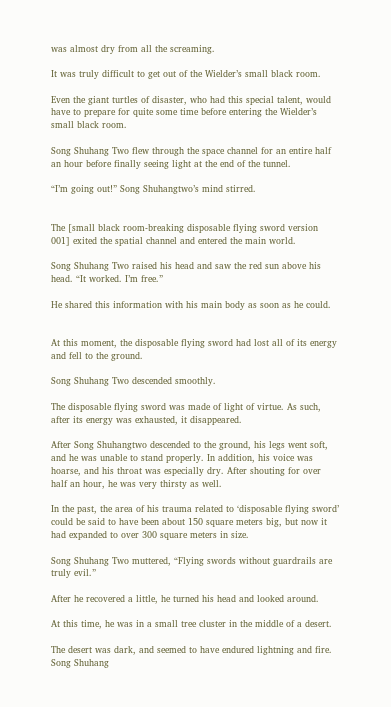was almost dry from all the screaming.

It was truly difficult to get out of the Wielder’s small black room.

Even the giant turtles of disaster, who had this special talent, would have to prepare for quite some time before entering the Wielder’s small black room.

Song Shuhang Two flew through the space channel for an entire half an hour before finally seeing light at the end of the tunnel.

“I’m going out!” Song Shuhangtwo’s mind stirred.


The [small black room-breaking disposable flying sword version 001] exited the spatial channel and entered the main world.

Song Shuhang Two raised his head and saw the red sun above his head. “It worked. I’m free.”

He shared this information with his main body as soon as he could.


At this moment, the disposable flying sword had lost all of its energy and fell to the ground.

Song Shuhang Two descended smoothly.

The disposable flying sword was made of light of virtue. As such, after its energy was exhausted, it disappeared.

After Song Shuhangtwo descended to the ground, his legs went soft, and he was unable to stand properly. In addition, his voice was hoarse, and his throat was especially dry. After shouting for over half an hour, he was very thirsty as well.

In the past, the area of his trauma related to ‘disposable flying sword’ could be said to have been about 150 square meters big, but now it had expanded to over 300 square meters in size.

Song Shuhang Two muttered, “Flying swords without guardrails are truly evil.”

After he recovered a little, he turned his head and looked around.

At this time, he was in a small tree cluster in the middle of a desert.

The desert was dark, and seemed to have endured lightning and fire. Song Shuhang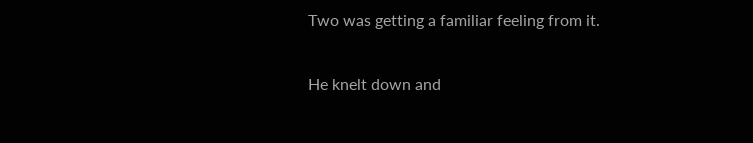Two was getting a familiar feeling from it.

He knelt down and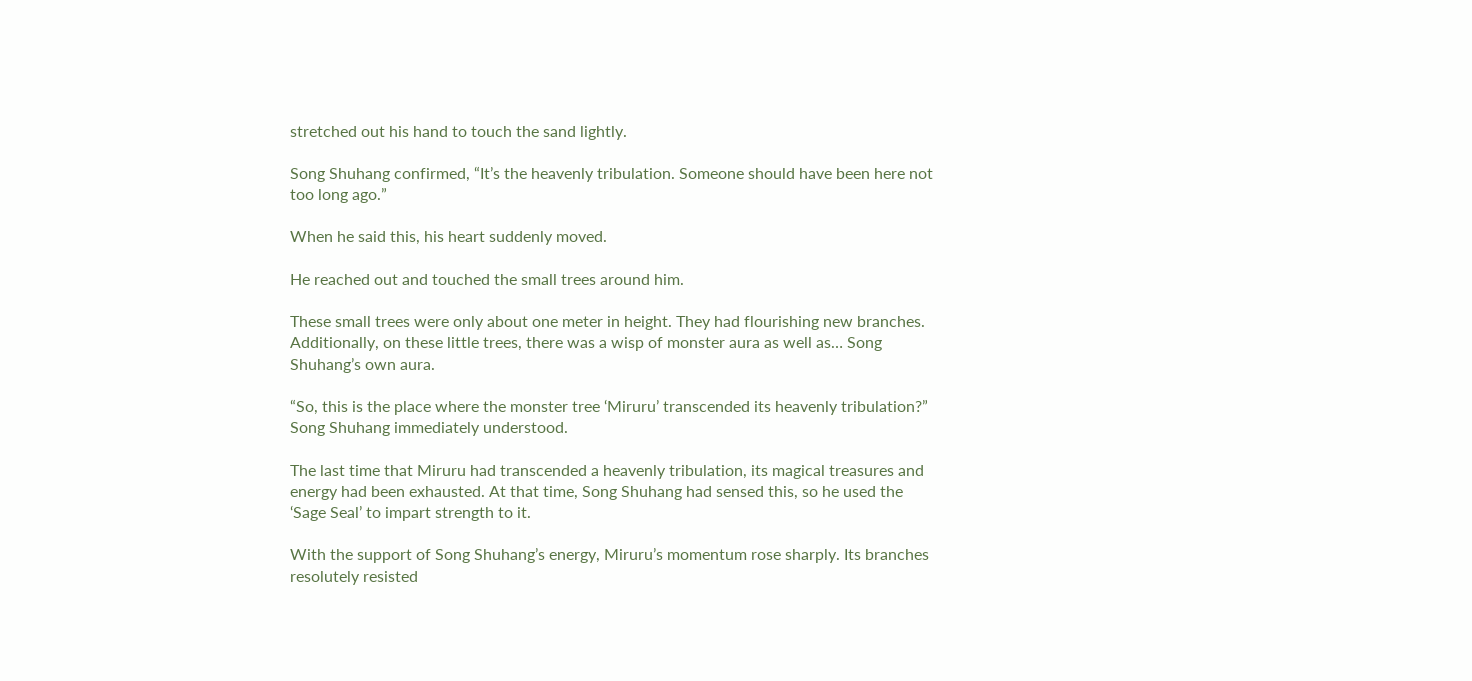stretched out his hand to touch the sand lightly.

Song Shuhang confirmed, “It’s the heavenly tribulation. Someone should have been here not too long ago.”

When he said this, his heart suddenly moved.

He reached out and touched the small trees around him.

These small trees were only about one meter in height. They had flourishing new branches. Additionally, on these little trees, there was a wisp of monster aura as well as… Song Shuhang’s own aura.

“So, this is the place where the monster tree ‘Miruru’ transcended its heavenly tribulation?” Song Shuhang immediately understood.

The last time that Miruru had transcended a heavenly tribulation, its magical treasures and energy had been exhausted. At that time, Song Shuhang had sensed this, so he used the ‘Sage Seal’ to impart strength to it.

With the support of Song Shuhang’s energy, Miruru’s momentum rose sharply. Its branches resolutely resisted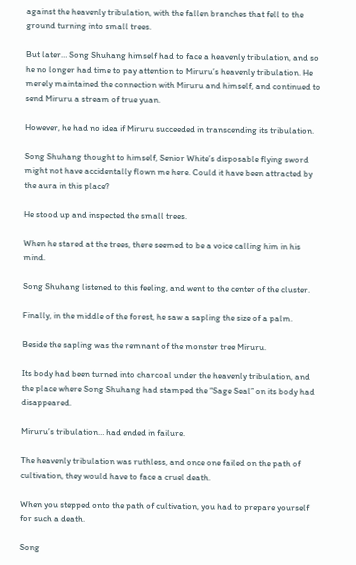against the heavenly tribulation, with the fallen branches that fell to the ground turning into small trees.

But later… Song Shuhang himself had to face a heavenly tribulation, and so he no longer had time to pay attention to Miruru’s heavenly tribulation. He merely maintained the connection with Miruru and himself, and continued to send Miruru a stream of true yuan.

However, he had no idea if Miruru succeeded in transcending its tribulation.

Song Shuhang thought to himself, Senior White’s disposable flying sword might not have accidentally flown me here. Could it have been attracted by the aura in this place?

He stood up and inspected the small trees.

When he stared at the trees, there seemed to be a voice calling him in his mind.

Song Shuhang listened to this feeling, and went to the center of the cluster.

Finally, in the middle of the forest, he saw a sapling the size of a palm.

Beside the sapling was the remnant of the monster tree Miruru.

Its body had been turned into charcoal under the heavenly tribulation, and the place where Song Shuhang had stamped the “Sage Seal” on its body had disappeared.

Miruru’s tribulation… had ended in failure.

The heavenly tribulation was ruthless, and once one failed on the path of cultivation, they would have to face a cruel death.

When you stepped onto the path of cultivation, you had to prepare yourself for such a death.

Song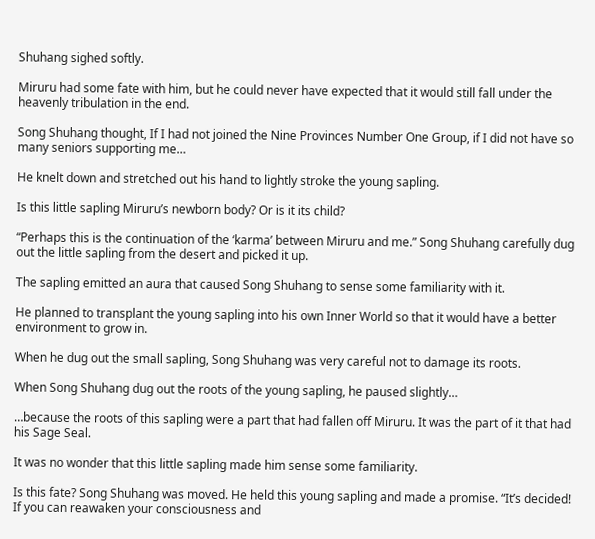Shuhang sighed softly.

Miruru had some fate with him, but he could never have expected that it would still fall under the heavenly tribulation in the end.

Song Shuhang thought, If I had not joined the Nine Provinces Number One Group, if I did not have so many seniors supporting me…

He knelt down and stretched out his hand to lightly stroke the young sapling.

Is this little sapling Miruru’s newborn body? Or is it its child?

“Perhaps this is the continuation of the ‘karma’ between Miruru and me.” Song Shuhang carefully dug out the little sapling from the desert and picked it up.

The sapling emitted an aura that caused Song Shuhang to sense some familiarity with it.

He planned to transplant the young sapling into his own Inner World so that it would have a better environment to grow in.

When he dug out the small sapling, Song Shuhang was very careful not to damage its roots.

When Song Shuhang dug out the roots of the young sapling, he paused slightly…

…because the roots of this sapling were a part that had fallen off Miruru. It was the part of it that had his Sage Seal.

It was no wonder that this little sapling made him sense some familiarity.

Is this fate? Song Shuhang was moved. He held this young sapling and made a promise. “It’s decided! If you can reawaken your consciousness and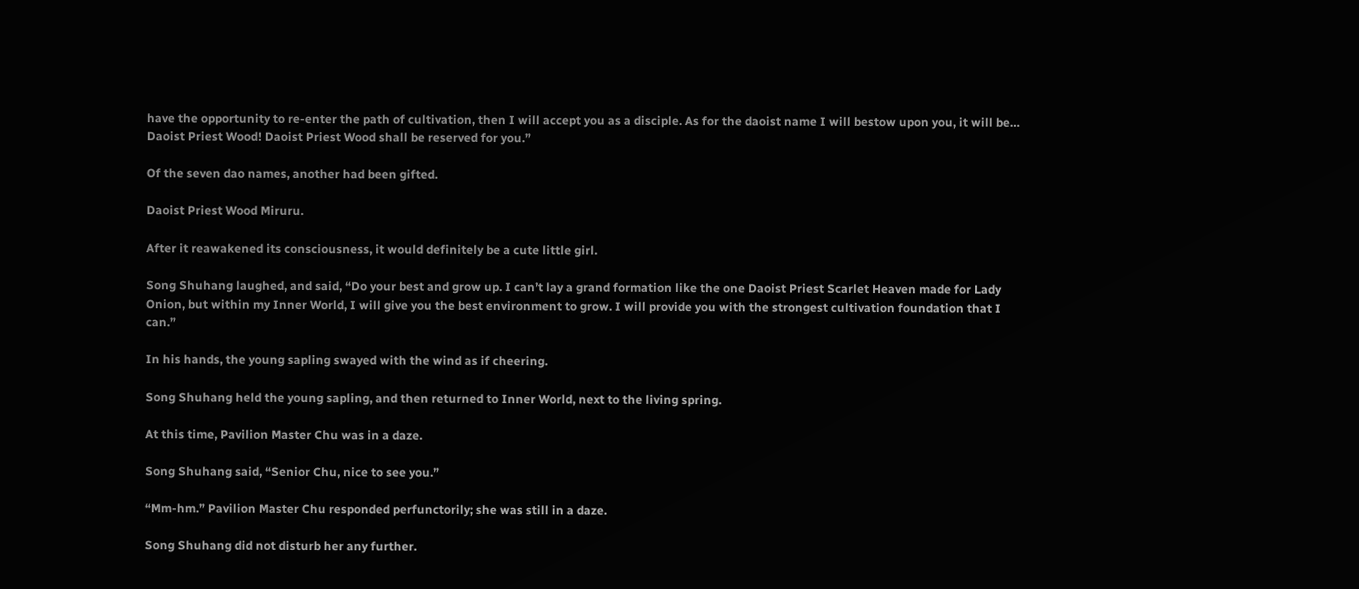have the opportunity to re-enter the path of cultivation, then I will accept you as a disciple. As for the daoist name I will bestow upon you, it will be… Daoist Priest Wood! Daoist Priest Wood shall be reserved for you.”

Of the seven dao names, another had been gifted.

Daoist Priest Wood Miruru.

After it reawakened its consciousness, it would definitely be a cute little girl.

Song Shuhang laughed, and said, “Do your best and grow up. I can’t lay a grand formation like the one Daoist Priest Scarlet Heaven made for Lady Onion, but within my Inner World, I will give you the best environment to grow. I will provide you with the strongest cultivation foundation that I can.”

In his hands, the young sapling swayed with the wind as if cheering.

Song Shuhang held the young sapling, and then returned to Inner World, next to the living spring.

At this time, Pavilion Master Chu was in a daze.

Song Shuhang said, “Senior Chu, nice to see you.”

“Mm-hm.” Pavilion Master Chu responded perfunctorily; she was still in a daze.

Song Shuhang did not disturb her any further.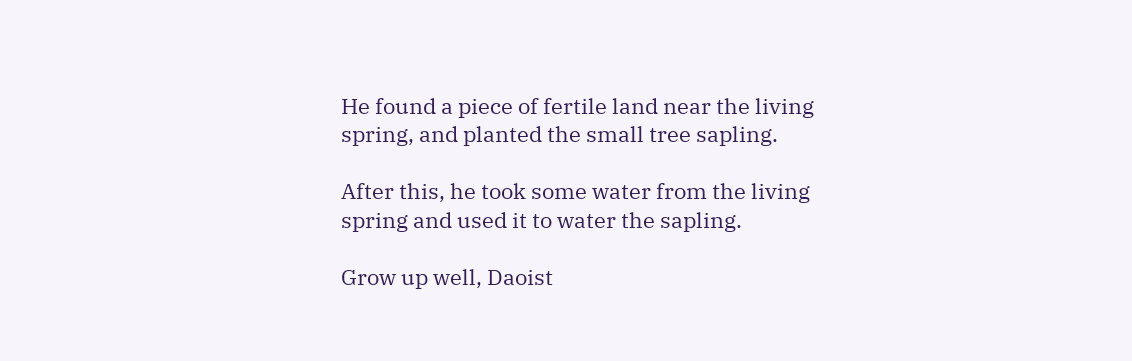He found a piece of fertile land near the living spring, and planted the small tree sapling.

After this, he took some water from the living spring and used it to water the sapling.

Grow up well, Daoist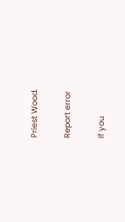Priest Wood.

Report error

If you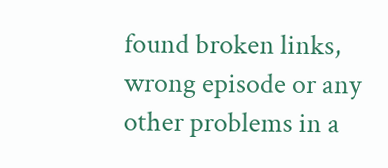found broken links, wrong episode or any other problems in a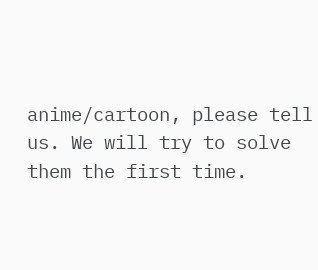anime/cartoon, please tell us. We will try to solve them the first time.